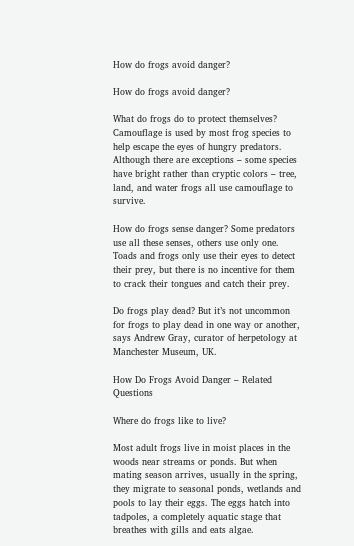How do frogs avoid danger?

How do frogs avoid danger?

What do frogs do to protect themselves? Camouflage is used by most frog species to help escape the eyes of hungry predators. Although there are exceptions – some species have bright rather than cryptic colors – tree, land, and water frogs all use camouflage to survive.

How do frogs sense danger? Some predators use all these senses, others use only one. Toads and frogs only use their eyes to detect their prey, but there is no incentive for them to crack their tongues and catch their prey.

Do frogs play dead? But it’s not uncommon for frogs to play dead in one way or another, says Andrew Gray, curator of herpetology at Manchester Museum, UK.

How Do Frogs Avoid Danger – Related Questions

Where do frogs like to live?

Most adult frogs live in moist places in the woods near streams or ponds. But when mating season arrives, usually in the spring, they migrate to seasonal ponds, wetlands and pools to lay their eggs. The eggs hatch into tadpoles, a completely aquatic stage that breathes with gills and eats algae.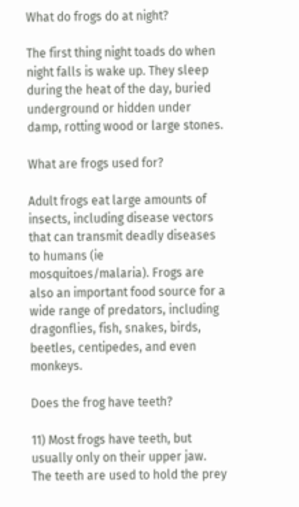What do frogs do at night?

The first thing night toads do when night falls is wake up. They sleep during the heat of the day, buried underground or hidden under damp, rotting wood or large stones.

What are frogs used for?

Adult frogs eat large amounts of insects, including disease vectors that can transmit deadly diseases to humans (ie mosquitoes/malaria). Frogs are also an important food source for a wide range of predators, including dragonflies, fish, snakes, birds, beetles, centipedes, and even monkeys.

Does the frog have teeth?

11) Most frogs have teeth, but usually only on their upper jaw. The teeth are used to hold the prey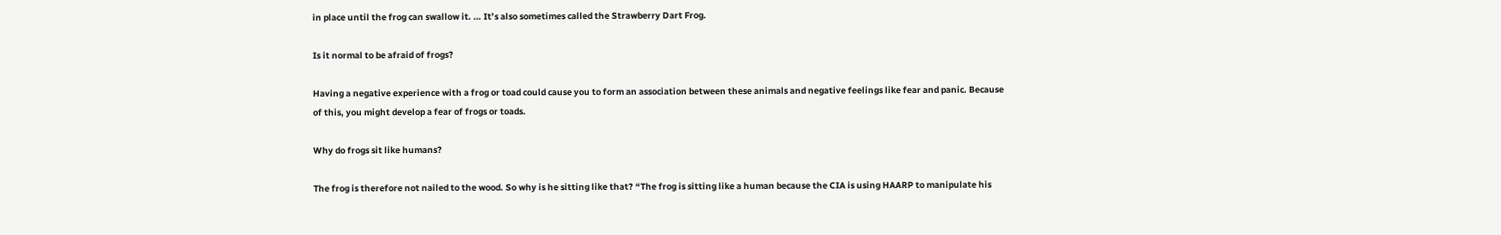in place until the frog can swallow it. … It’s also sometimes called the Strawberry Dart Frog.

Is it normal to be afraid of frogs?

Having a negative experience with a frog or toad could cause you to form an association between these animals and negative feelings like fear and panic. Because of this, you might develop a fear of frogs or toads.

Why do frogs sit like humans?

The frog is therefore not nailed to the wood. So why is he sitting like that? “The frog is sitting like a human because the CIA is using HAARP to manipulate his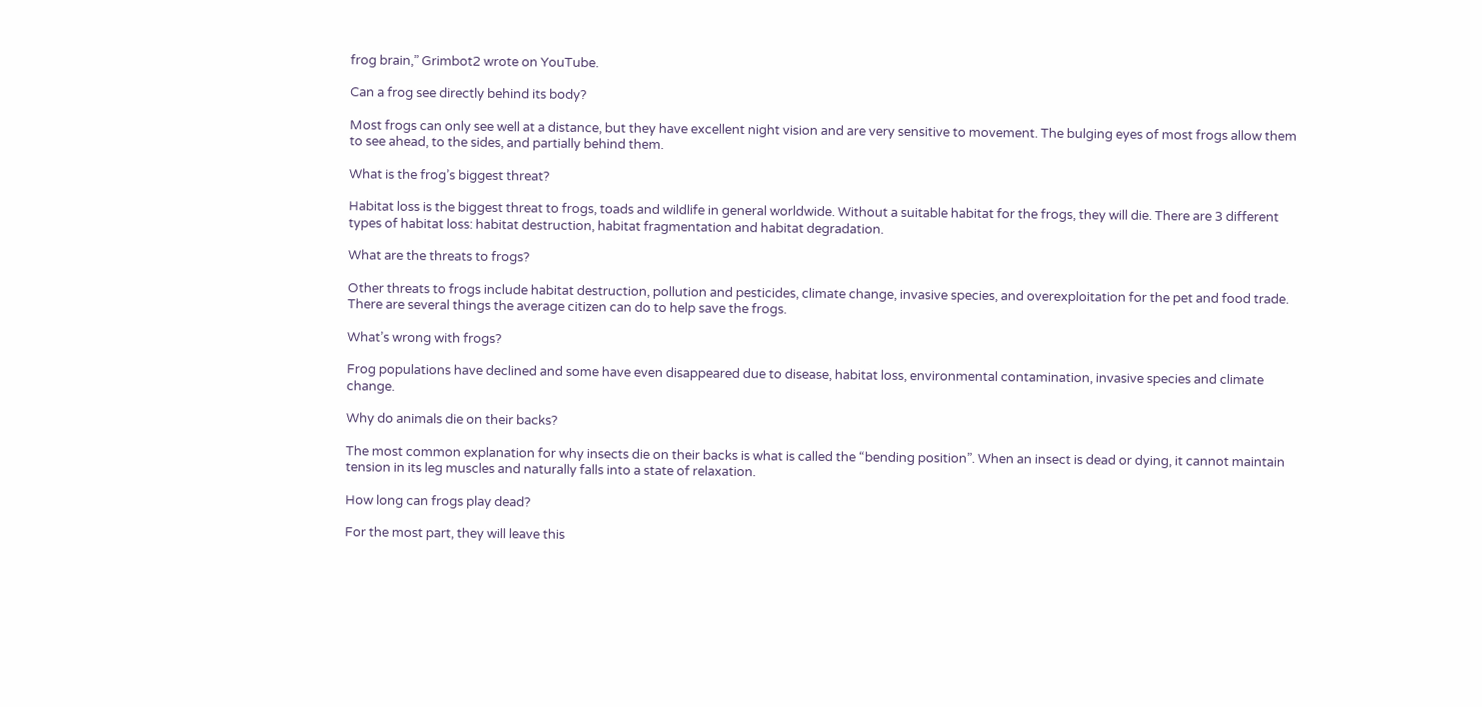frog brain,” Grimbot2 wrote on YouTube.

Can a frog see directly behind its body?

Most frogs can only see well at a distance, but they have excellent night vision and are very sensitive to movement. The bulging eyes of most frogs allow them to see ahead, to the sides, and partially behind them.

What is the frog’s biggest threat?

Habitat loss is the biggest threat to frogs, toads and wildlife in general worldwide. Without a suitable habitat for the frogs, they will die. There are 3 different types of habitat loss: habitat destruction, habitat fragmentation and habitat degradation.

What are the threats to frogs?

Other threats to frogs include habitat destruction, pollution and pesticides, climate change, invasive species, and overexploitation for the pet and food trade. There are several things the average citizen can do to help save the frogs.

What’s wrong with frogs?

Frog populations have declined and some have even disappeared due to disease, habitat loss, environmental contamination, invasive species and climate change.

Why do animals die on their backs?

The most common explanation for why insects die on their backs is what is called the “bending position”. When an insect is dead or dying, it cannot maintain tension in its leg muscles and naturally falls into a state of relaxation.

How long can frogs play dead?

For the most part, they will leave this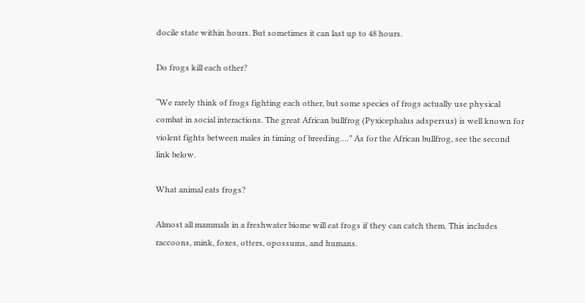docile state within hours. But sometimes it can last up to 48 hours.

Do frogs kill each other?

“We rarely think of frogs fighting each other, but some species of frogs actually use physical combat in social interactions. The great African bullfrog (Pyxicephalus adspersus) is well known for violent fights between males in timing of breeding.…” As for the African bullfrog, see the second link below.

What animal eats frogs?

Almost all mammals in a freshwater biome will eat frogs if they can catch them. This includes raccoons, mink, foxes, otters, opossums, and humans.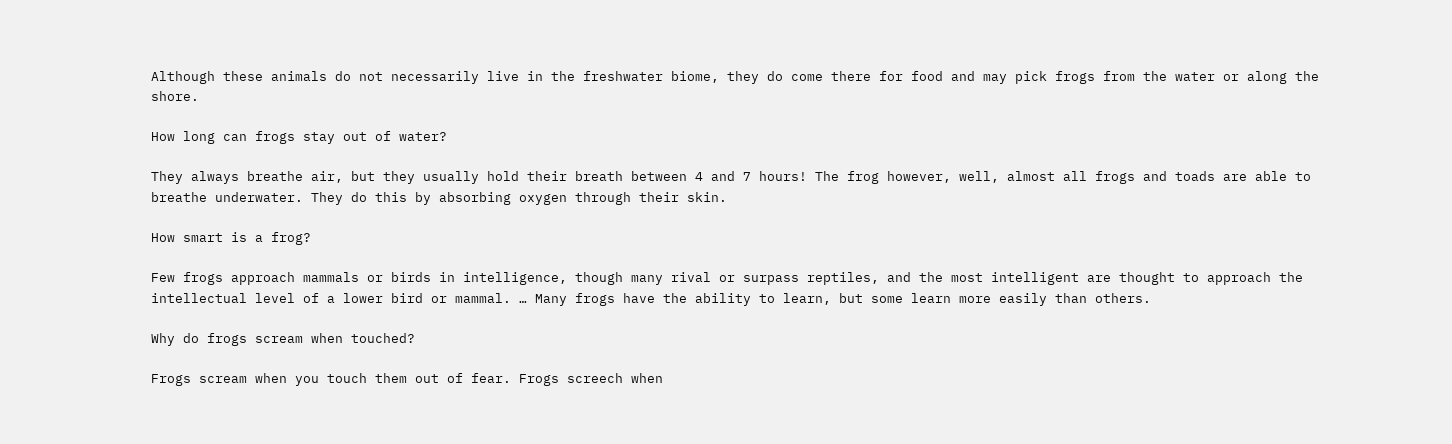Although these animals do not necessarily live in the freshwater biome, they do come there for food and may pick frogs from the water or along the shore.

How long can frogs stay out of water?

They always breathe air, but they usually hold their breath between 4 and 7 hours! The frog however, well, almost all frogs and toads are able to breathe underwater. They do this by absorbing oxygen through their skin.

How smart is a frog?

Few frogs approach mammals or birds in intelligence, though many rival or surpass reptiles, and the most intelligent are thought to approach the intellectual level of a lower bird or mammal. … Many frogs have the ability to learn, but some learn more easily than others.

Why do frogs scream when touched?

Frogs scream when you touch them out of fear. Frogs screech when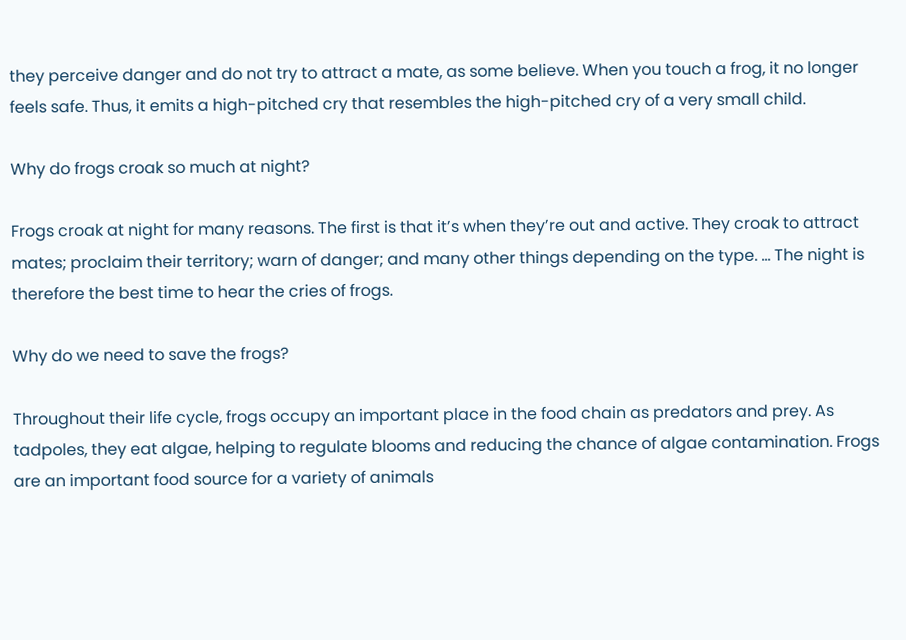they perceive danger and do not try to attract a mate, as some believe. When you touch a frog, it no longer feels safe. Thus, it emits a high-pitched cry that resembles the high-pitched cry of a very small child.

Why do frogs croak so much at night?

Frogs croak at night for many reasons. The first is that it’s when they’re out and active. They croak to attract mates; proclaim their territory; warn of danger; and many other things depending on the type. … The night is therefore the best time to hear the cries of frogs.

Why do we need to save the frogs?

Throughout their life cycle, frogs occupy an important place in the food chain as predators and prey. As tadpoles, they eat algae, helping to regulate blooms and reducing the chance of algae contamination. Frogs are an important food source for a variety of animals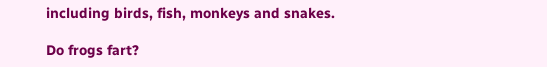including birds, fish, monkeys and snakes.

Do frogs fart?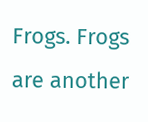Frogs. Frogs are another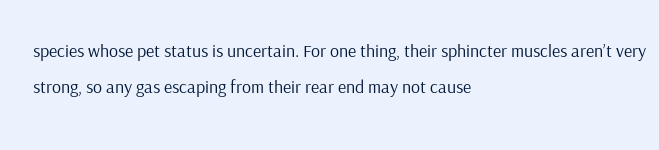species whose pet status is uncertain. For one thing, their sphincter muscles aren’t very strong, so any gas escaping from their rear end may not cause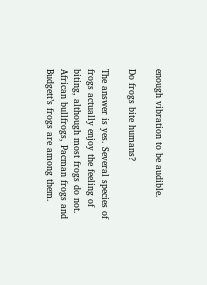enough vibration to be audible.

Do frogs bite humans?

The answer is yes. Several species of frogs actually enjoy the feeling of biting, although most frogs do not. African bullfrogs, Pacman frogs and Budgett’s frogs are among them.